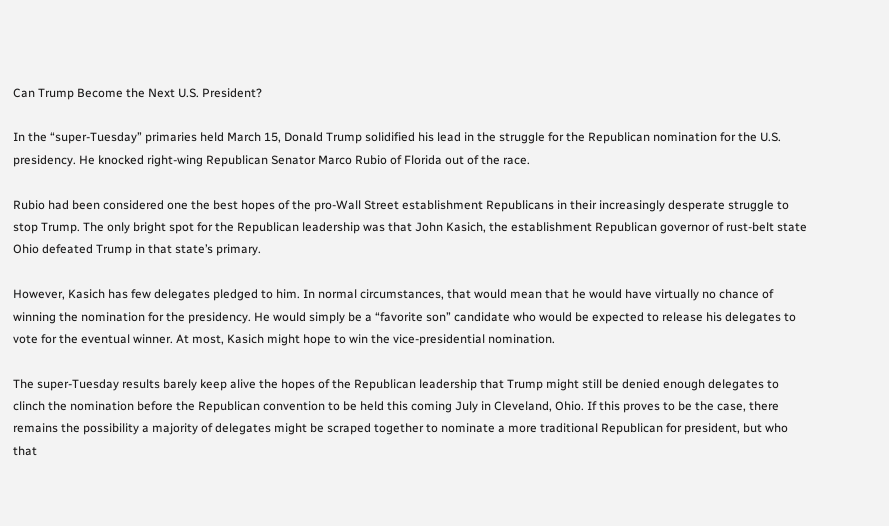Can Trump Become the Next U.S. President?

In the “super-Tuesday” primaries held March 15, Donald Trump solidified his lead in the struggle for the Republican nomination for the U.S. presidency. He knocked right-wing Republican Senator Marco Rubio of Florida out of the race.

Rubio had been considered one the best hopes of the pro-Wall Street establishment Republicans in their increasingly desperate struggle to stop Trump. The only bright spot for the Republican leadership was that John Kasich, the establishment Republican governor of rust-belt state Ohio defeated Trump in that state’s primary.

However, Kasich has few delegates pledged to him. In normal circumstances, that would mean that he would have virtually no chance of winning the nomination for the presidency. He would simply be a “favorite son” candidate who would be expected to release his delegates to vote for the eventual winner. At most, Kasich might hope to win the vice-presidential nomination.

The super-Tuesday results barely keep alive the hopes of the Republican leadership that Trump might still be denied enough delegates to clinch the nomination before the Republican convention to be held this coming July in Cleveland, Ohio. If this proves to be the case, there remains the possibility a majority of delegates might be scraped together to nominate a more traditional Republican for president, but who that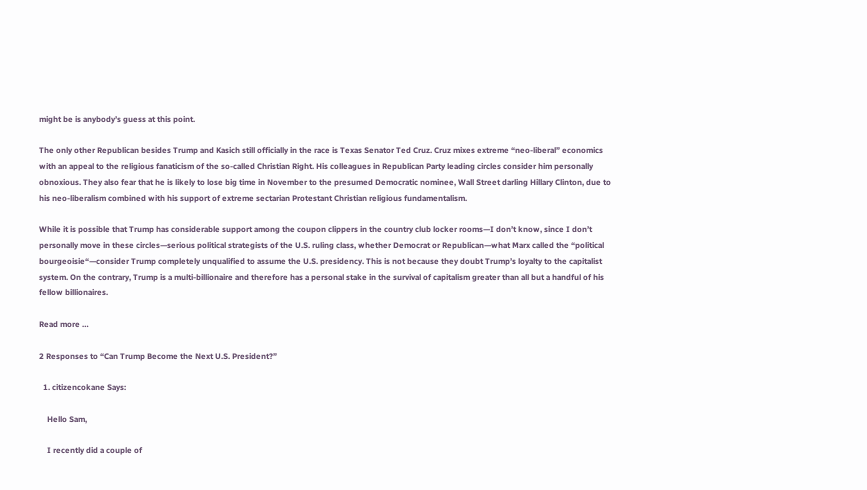might be is anybody’s guess at this point.

The only other Republican besides Trump and Kasich still officially in the race is Texas Senator Ted Cruz. Cruz mixes extreme “neo-liberal” economics with an appeal to the religious fanaticism of the so-called Christian Right. His colleagues in Republican Party leading circles consider him personally obnoxious. They also fear that he is likely to lose big time in November to the presumed Democratic nominee, Wall Street darling Hillary Clinton, due to his neo-liberalism combined with his support of extreme sectarian Protestant Christian religious fundamentalism.

While it is possible that Trump has considerable support among the coupon clippers in the country club locker rooms—I don’t know, since I don’t personally move in these circles—serious political strategists of the U.S. ruling class, whether Democrat or Republican—what Marx called the “political bourgeoisie“—consider Trump completely unqualified to assume the U.S. presidency. This is not because they doubt Trump’s loyalty to the capitalist system. On the contrary, Trump is a multi-billionaire and therefore has a personal stake in the survival of capitalism greater than all but a handful of his fellow billionaires.

Read more …

2 Responses to “Can Trump Become the Next U.S. President?”

  1. citizencokane Says:

    Hello Sam,

    I recently did a couple of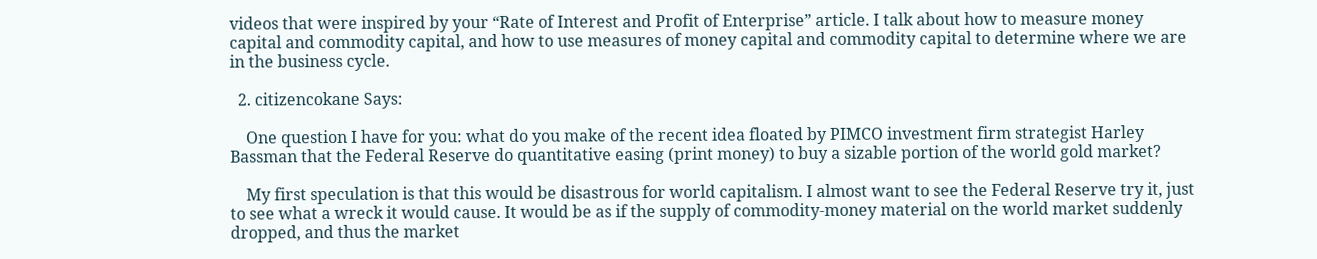videos that were inspired by your “Rate of Interest and Profit of Enterprise” article. I talk about how to measure money capital and commodity capital, and how to use measures of money capital and commodity capital to determine where we are in the business cycle.

  2. citizencokane Says:

    One question I have for you: what do you make of the recent idea floated by PIMCO investment firm strategist Harley Bassman that the Federal Reserve do quantitative easing (print money) to buy a sizable portion of the world gold market?

    My first speculation is that this would be disastrous for world capitalism. I almost want to see the Federal Reserve try it, just to see what a wreck it would cause. It would be as if the supply of commodity-money material on the world market suddenly dropped, and thus the market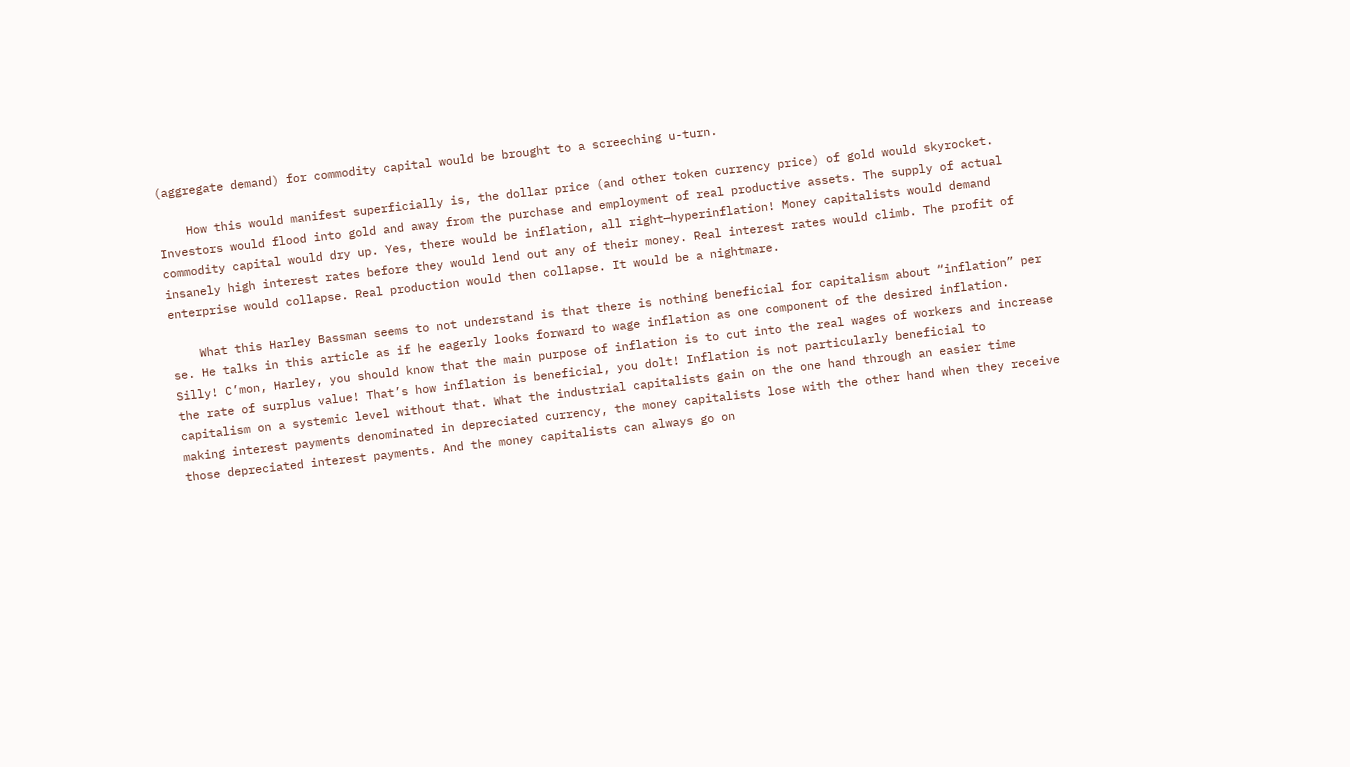(aggregate demand) for commodity capital would be brought to a screeching u-turn.

    How this would manifest superficially is, the dollar price (and other token currency price) of gold would skyrocket. Investors would flood into gold and away from the purchase and employment of real productive assets. The supply of actual commodity capital would dry up. Yes, there would be inflation, all right—hyperinflation! Money capitalists would demand insanely high interest rates before they would lend out any of their money. Real interest rates would climb. The profit of enterprise would collapse. Real production would then collapse. It would be a nightmare.

    What this Harley Bassman seems to not understand is that there is nothing beneficial for capitalism about “inflation” per se. He talks in this article as if he eagerly looks forward to wage inflation as one component of the desired inflation. Silly! C’mon, Harley, you should know that the main purpose of inflation is to cut into the real wages of workers and increase the rate of surplus value! That’s how inflation is beneficial, you dolt! Inflation is not particularly beneficial to capitalism on a systemic level without that. What the industrial capitalists gain on the one hand through an easier time making interest payments denominated in depreciated currency, the money capitalists lose with the other hand when they receive those depreciated interest payments. And the money capitalists can always go on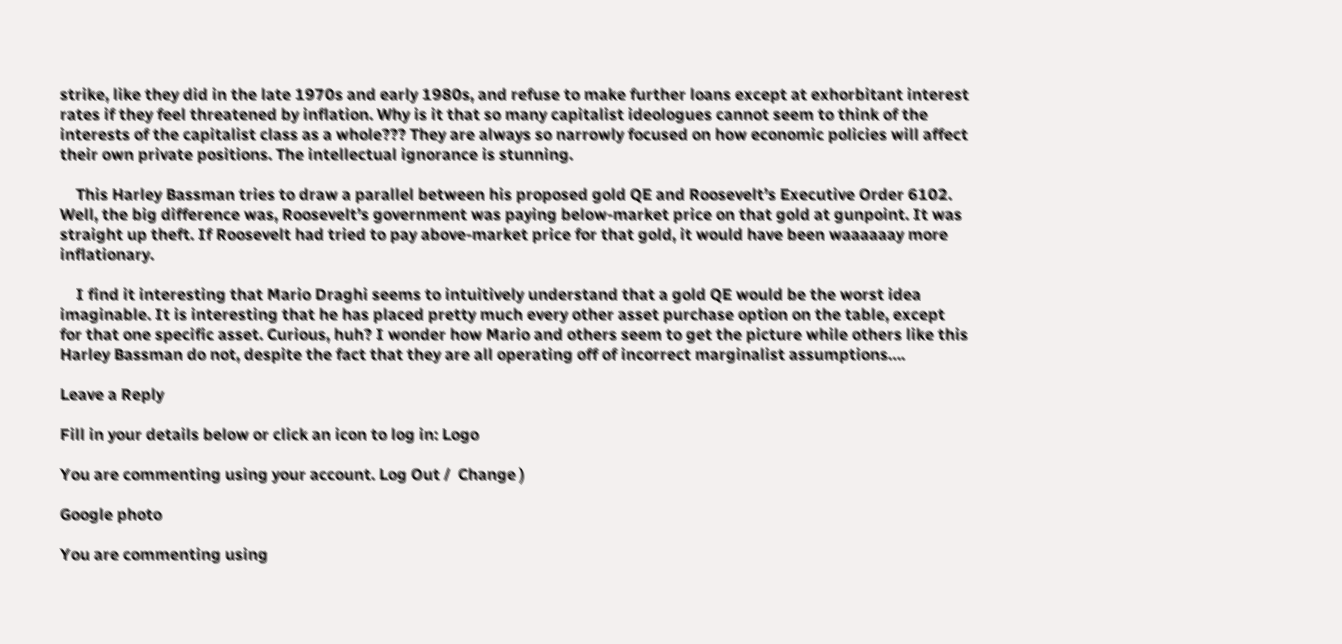strike, like they did in the late 1970s and early 1980s, and refuse to make further loans except at exhorbitant interest rates if they feel threatened by inflation. Why is it that so many capitalist ideologues cannot seem to think of the interests of the capitalist class as a whole??? They are always so narrowly focused on how economic policies will affect their own private positions. The intellectual ignorance is stunning.

    This Harley Bassman tries to draw a parallel between his proposed gold QE and Roosevelt’s Executive Order 6102. Well, the big difference was, Roosevelt’s government was paying below-market price on that gold at gunpoint. It was straight up theft. If Roosevelt had tried to pay above-market price for that gold, it would have been waaaaaay more inflationary.

    I find it interesting that Mario Draghi seems to intuitively understand that a gold QE would be the worst idea imaginable. It is interesting that he has placed pretty much every other asset purchase option on the table, except for that one specific asset. Curious, huh? I wonder how Mario and others seem to get the picture while others like this Harley Bassman do not, despite the fact that they are all operating off of incorrect marginalist assumptions….

Leave a Reply

Fill in your details below or click an icon to log in: Logo

You are commenting using your account. Log Out /  Change )

Google photo

You are commenting using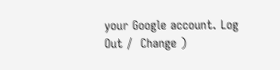your Google account. Log Out /  Change )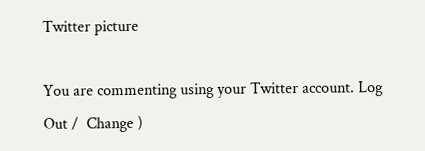Twitter picture

You are commenting using your Twitter account. Log Out /  Change )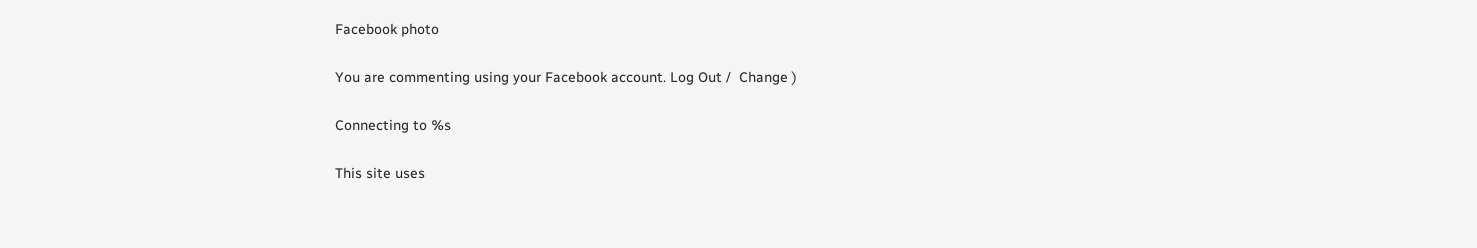Facebook photo

You are commenting using your Facebook account. Log Out /  Change )

Connecting to %s

This site uses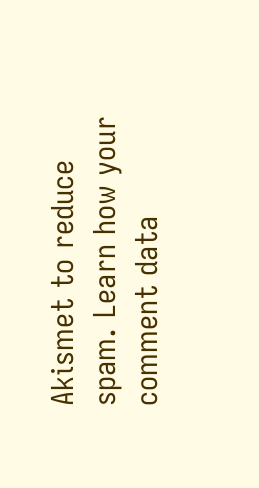Akismet to reduce spam. Learn how your comment data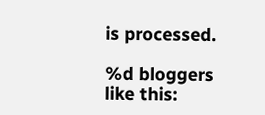is processed.

%d bloggers like this: